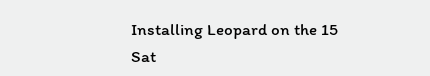Installing Leopard on the 15
Sat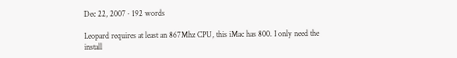Dec 22, 2007 · 192 words

Leopard requires at least an 867Mhz CPU, this iMac has 800. I only need the install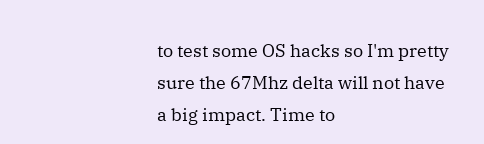to test some OS hacks so I'm pretty sure the 67Mhz delta will not have a big impact. Time to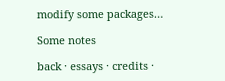modify some packages…

Some notes

back · essays · credits ·